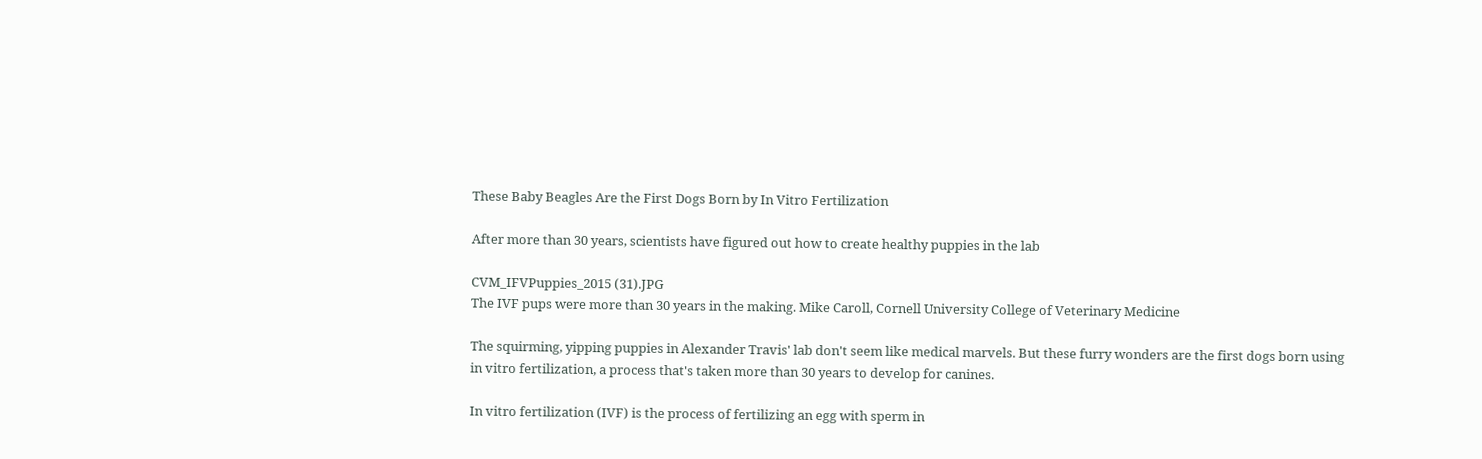These Baby Beagles Are the First Dogs Born by In Vitro Fertilization

After more than 30 years, scientists have figured out how to create healthy puppies in the lab

CVM_IFVPuppies_2015 (31).JPG
The IVF pups were more than 30 years in the making. Mike Caroll, Cornell University College of Veterinary Medicine

The squirming, yipping puppies in Alexander Travis' lab don't seem like medical marvels. But these furry wonders are the first dogs born using in vitro fertilization, a process that's taken more than 30 years to develop for canines.

In vitro fertilization (IVF) is the process of fertilizing an egg with sperm in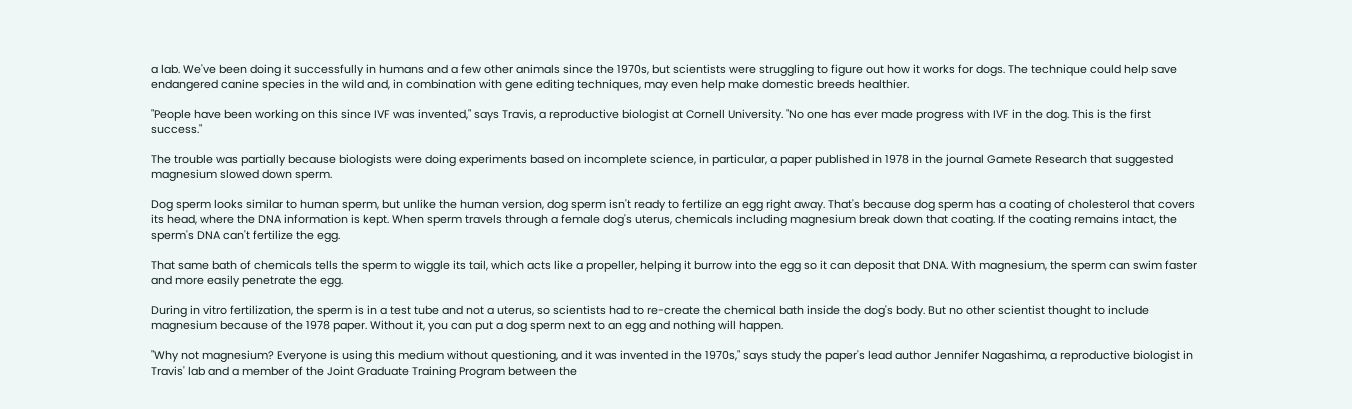a lab. We've been doing it successfully in humans and a few other animals since the 1970s, but scientists were struggling to figure out how it works for dogs. The technique could help save endangered canine species in the wild and, in combination with gene editing techniques, may even help make domestic breeds healthier.

"People have been working on this since IVF was invented," says Travis, a reproductive biologist at Cornell University. "No one has ever made progress with IVF in the dog. This is the first success."

The trouble was partially because biologists were doing experiments based on incomplete science, in particular, a paper published in 1978 in the journal Gamete Research that suggested magnesium slowed down sperm.

Dog sperm looks similar to human sperm, but unlike the human version, dog sperm isn't ready to fertilize an egg right away. That's because dog sperm has a coating of cholesterol that covers its head, where the DNA information is kept. When sperm travels through a female dog's uterus, chemicals including magnesium break down that coating. If the coating remains intact, the sperm's DNA can't fertilize the egg.

That same bath of chemicals tells the sperm to wiggle its tail, which acts like a propeller, helping it burrow into the egg so it can deposit that DNA. With magnesium, the sperm can swim faster and more easily penetrate the egg.

During in vitro fertilization, the sperm is in a test tube and not a uterus, so scientists had to re-create the chemical bath inside the dog's body. But no other scientist thought to include magnesium because of the 1978 paper. Without it, you can put a dog sperm next to an egg and nothing will happen.

"Why not magnesium? Everyone is using this medium without questioning, and it was invented in the 1970s," says study the paper's lead author Jennifer Nagashima, a reproductive biologist in Travis' lab and a member of the Joint Graduate Training Program between the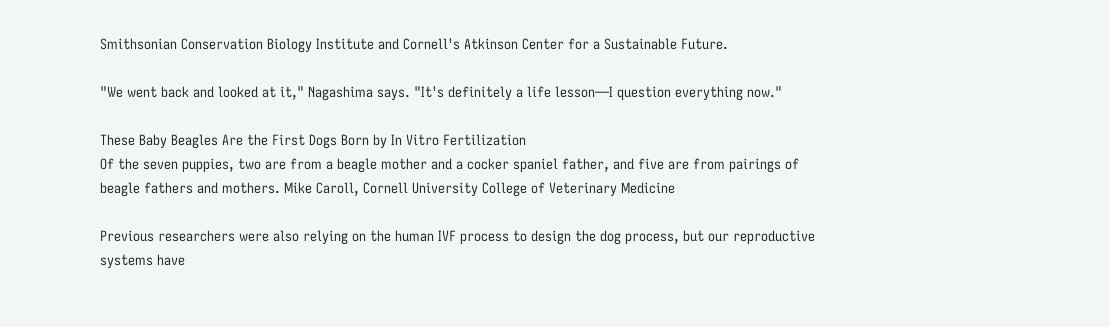Smithsonian Conservation Biology Institute and Cornell's Atkinson Center for a Sustainable Future.

"We went back and looked at it," Nagashima says. "It's definitely a life lesson—I question everything now."

These Baby Beagles Are the First Dogs Born by In Vitro Fertilization
Of the seven puppies, two are from a beagle mother and a cocker spaniel father, and five are from pairings of beagle fathers and mothers. Mike Caroll, Cornell University College of Veterinary Medicine

Previous researchers were also relying on the human IVF process to design the dog process, but our reproductive systems have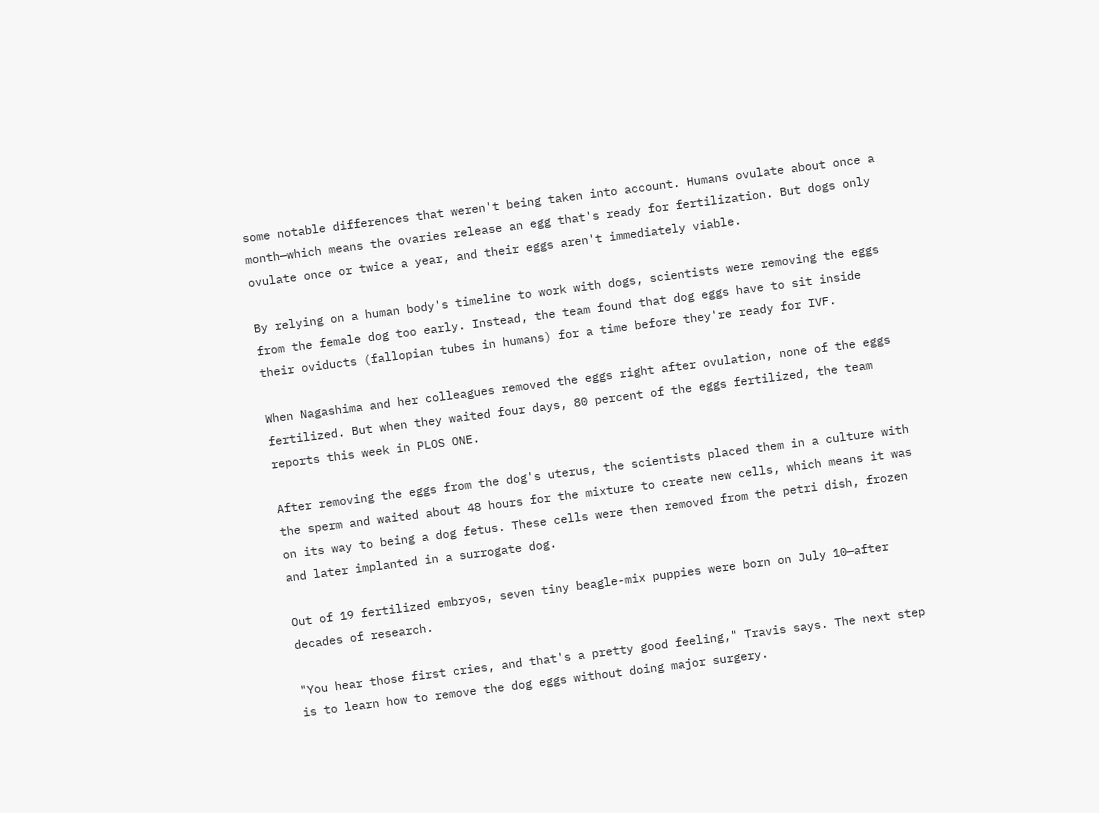some notable differences that weren't being taken into account. Humans ovulate about once a month—which means the ovaries release an egg that's ready for fertilization. But dogs only ovulate once or twice a year, and their eggs aren't immediately viable.

By relying on a human body's timeline to work with dogs, scientists were removing the eggs from the female dog too early. Instead, the team found that dog eggs have to sit inside their oviducts (fallopian tubes in humans) for a time before they're ready for IVF.

When Nagashima and her colleagues removed the eggs right after ovulation, none of the eggs fertilized. But when they waited four days, 80 percent of the eggs fertilized, the team reports this week in PLOS ONE.

After removing the eggs from the dog's uterus, the scientists placed them in a culture with the sperm and waited about 48 hours for the mixture to create new cells, which means it was on its way to being a dog fetus. These cells were then removed from the petri dish, frozen and later implanted in a surrogate dog.

Out of 19 fertilized embryos, seven tiny beagle-mix puppies were born on July 10—after decades of research.

"You hear those first cries, and that's a pretty good feeling," Travis says. The next step is to learn how to remove the dog eggs without doing major surgery.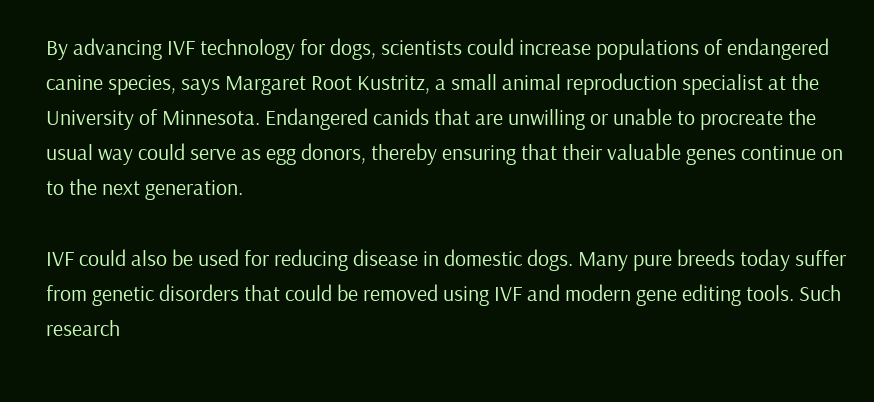By advancing IVF technology for dogs, scientists could increase populations of endangered canine species, says Margaret Root Kustritz, a small animal reproduction specialist at the University of Minnesota. Endangered canids that are unwilling or unable to procreate the usual way could serve as egg donors, thereby ensuring that their valuable genes continue on to the next generation.

IVF could also be used for reducing disease in domestic dogs. Many pure breeds today suffer from genetic disorders that could be removed using IVF and modern gene editing tools. Such research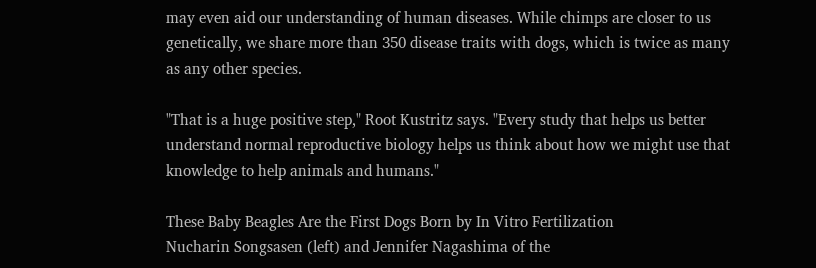may even aid our understanding of human diseases. While chimps are closer to us genetically, we share more than 350 disease traits with dogs, which is twice as many as any other species.

"That is a huge positive step," Root Kustritz says. "Every study that helps us better understand normal reproductive biology helps us think about how we might use that knowledge to help animals and humans."

These Baby Beagles Are the First Dogs Born by In Vitro Fertilization
Nucharin Songsasen (left) and Jennifer Nagashima of the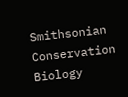Smithsonian Conservation Biology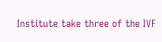Institute take three of the IVF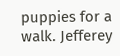puppies for a walk. Jefferey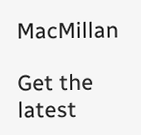MacMillan

Get the latest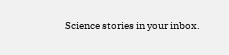Science stories in your inbox.